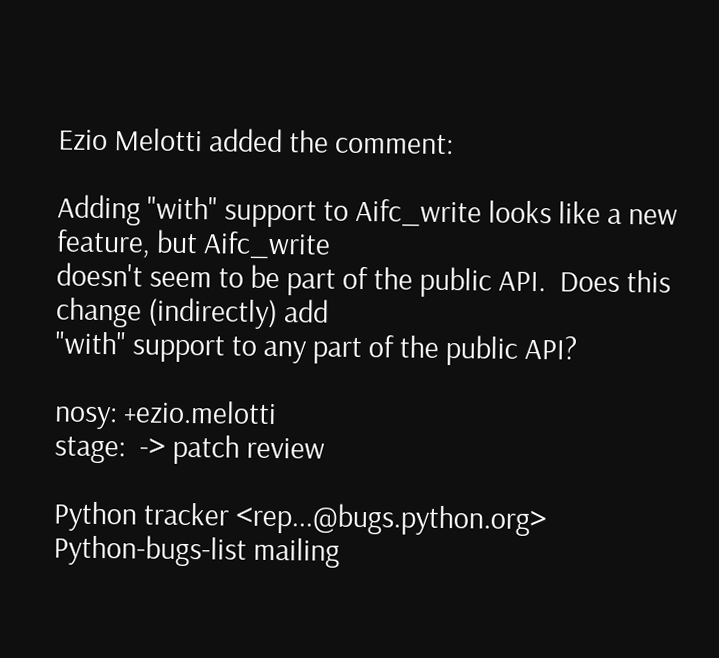Ezio Melotti added the comment:

Adding "with" support to Aifc_write looks like a new feature, but Aifc_write
doesn't seem to be part of the public API.  Does this change (indirectly) add
"with" support to any part of the public API?

nosy: +ezio.melotti
stage:  -> patch review

Python tracker <rep...@bugs.python.org>
Python-bugs-list mailing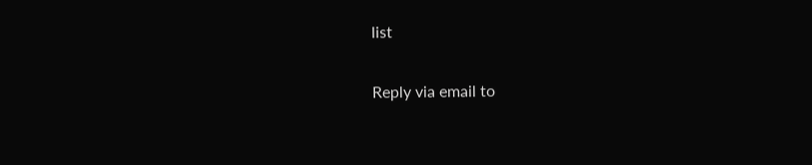list

Reply via email to